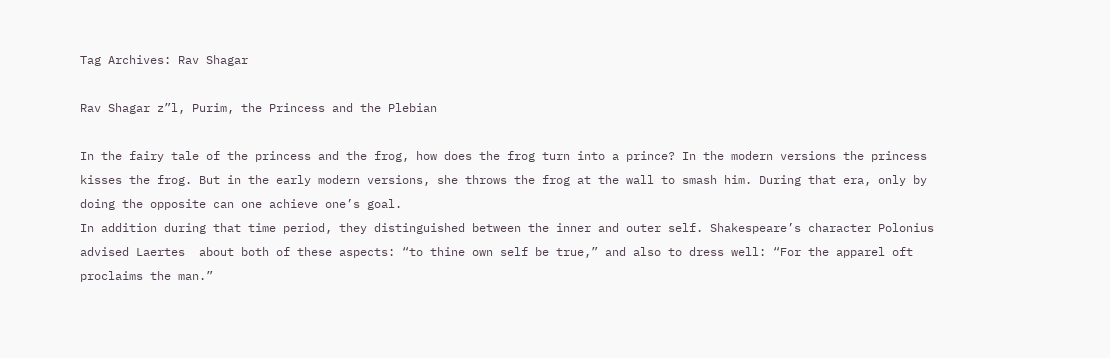Tag Archives: Rav Shagar

Rav Shagar z”l, Purim, the Princess and the Plebian

In the fairy tale of the princess and the frog, how does the frog turn into a prince? In the modern versions the princess kisses the frog. But in the early modern versions, she throws the frog at the wall to smash him. During that era, only by doing the opposite can one achieve one’s goal.
In addition during that time period, they distinguished between the inner and outer self. Shakespeare’s character Polonius advised Laertes  about both of these aspects: “to thine own self be true,” and also to dress well: “For the apparel oft proclaims the man.”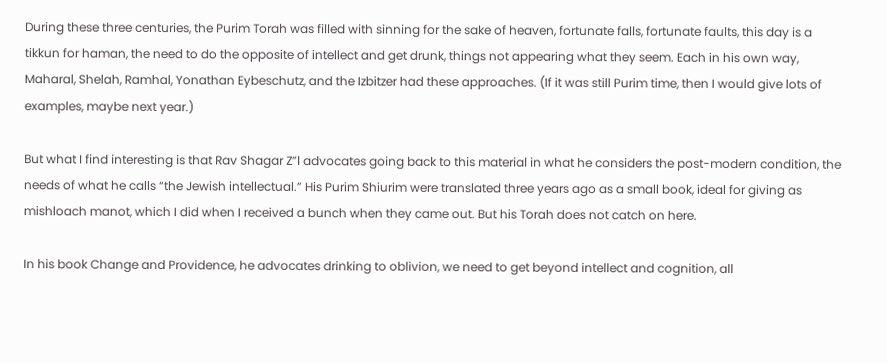During these three centuries, the Purim Torah was filled with sinning for the sake of heaven, fortunate falls, fortunate faults, this day is a tikkun for haman, the need to do the opposite of intellect and get drunk, things not appearing what they seem. Each in his own way, Maharal, Shelah, Ramhal, Yonathan Eybeschutz, and the Izbitzer had these approaches. (If it was still Purim time, then I would give lots of examples, maybe next year.)

But what I find interesting is that Rav Shagar Z”l advocates going back to this material in what he considers the post-modern condition, the needs of what he calls “the Jewish intellectual.” His Purim Shiurim were translated three years ago as a small book, ideal for giving as mishloach manot, which I did when I received a bunch when they came out. But his Torah does not catch on here.

In his book Change and Providence, he advocates drinking to oblivion, we need to get beyond intellect and cognition, all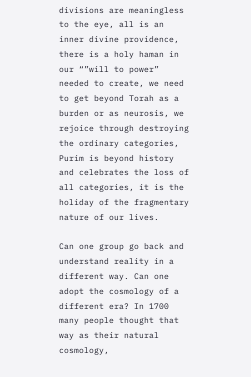divisions are meaningless to the eye, all is an inner divine providence, there is a holy haman in our “”will to power” needed to create, we need to get beyond Torah as a burden or as neurosis, we rejoice through destroying the ordinary categories, Purim is beyond history and celebrates the loss of all categories, it is the holiday of the fragmentary nature of our lives.

Can one group go back and understand reality in a different way. Can one adopt the cosmology of a different era? In 1700 many people thought that way as their natural cosmology,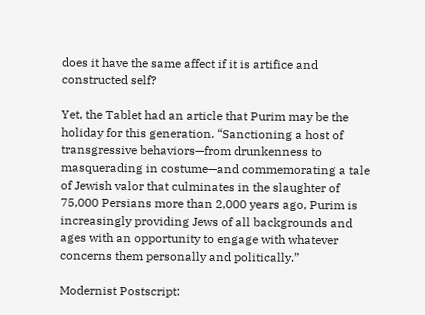does it have the same affect if it is artifice and constructed self?

Yet, the Tablet had an article that Purim may be the holiday for this generation. “Sanctioning a host of transgressive behaviors—from drunkenness to masquerading in costume—and commemorating a tale of Jewish valor that culminates in the slaughter of 75,000 Persians more than 2,000 years ago, Purim is increasingly providing Jews of all backgrounds and ages with an opportunity to engage with whatever concerns them personally and politically.”

Modernist Postscript: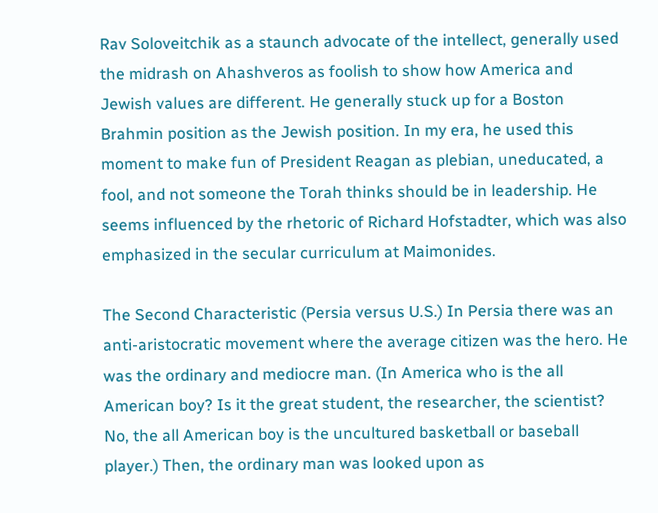Rav Soloveitchik as a staunch advocate of the intellect, generally used the midrash on Ahashveros as foolish to show how America and Jewish values are different. He generally stuck up for a Boston Brahmin position as the Jewish position. In my era, he used this moment to make fun of President Reagan as plebian, uneducated, a fool, and not someone the Torah thinks should be in leadership. He seems influenced by the rhetoric of Richard Hofstadter, which was also emphasized in the secular curriculum at Maimonides.

The Second Characteristic (Persia versus U.S.) In Persia there was an anti-aristocratic movement where the average citizen was the hero. He was the ordinary and mediocre man. (In America who is the all American boy? Is it the great student, the researcher, the scientist? No, the all American boy is the uncultured basketball or baseball player.) Then, the ordinary man was looked upon as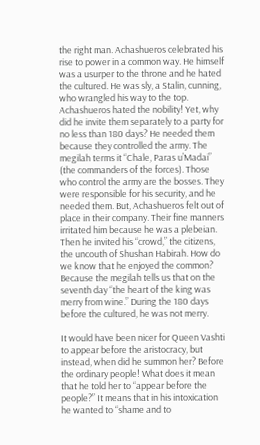the right man. Achashueros celebrated his rise to power in a common way. He himself was a usurper to the throne and he hated the cultured. He was sly, a Stalin, cunning, who wrangled his way to the top. Achashueros hated the nobility! Yet, why did he invite them separately to a party for no less than 180 days? He needed them because they controlled the army. The megilah terms it “Chale, Paras u’Madai” (the commanders of the forces). Those who control the army are the bosses. They were responsible for his security, and he needed them. But, Achashueros felt out of place in their company. Their fine manners irritated him because he was a plebeian. Then he invited his “crowd,” the citizens, the uncouth of Shushan Habirah. How do we know that he enjoyed the common? Because the megilah tells us that on the seventh day “the heart of the king was merry from wine.” During the 180 days before the cultured, he was not merry.

It would have been nicer for Queen Vashti to appear before the aristocracy, but instead, when did he summon her? Before the ordinary people! What does it mean that he told her to “appear before the people?” It means that in his intoxication he wanted to “shame and to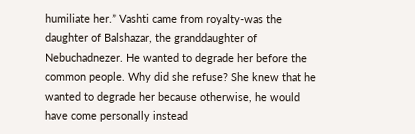humiliate her.” Vashti came from royalty-was the daughter of Balshazar, the granddaughter of Nebuchadnezer. He wanted to degrade her before the common people. Why did she refuse? She knew that he wanted to degrade her because otherwise, he would have come personally instead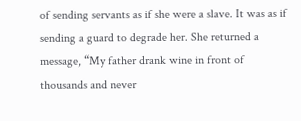of sending servants as if she were a slave. It was as if sending a guard to degrade her. She returned a message, “My father drank wine in front of thousands and never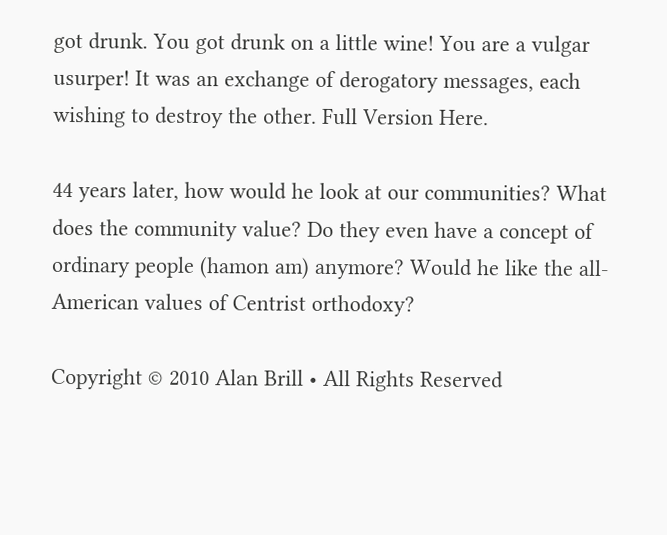got drunk. You got drunk on a little wine! You are a vulgar usurper! It was an exchange of derogatory messages, each wishing to destroy the other. Full Version Here.

44 years later, how would he look at our communities? What does the community value? Do they even have a concept of ordinary people (hamon am) anymore? Would he like the all-American values of Centrist orthodoxy?

Copyright © 2010 Alan Brill • All Rights Reserved